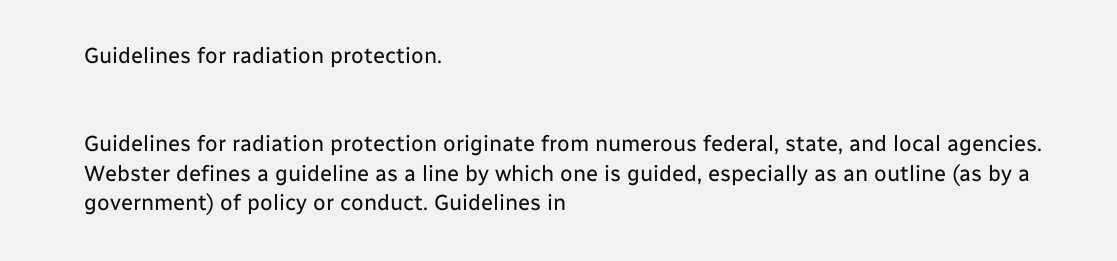Guidelines for radiation protection.


Guidelines for radiation protection originate from numerous federal, state, and local agencies. Webster defines a guideline as a line by which one is guided, especially as an outline (as by a government) of policy or conduct. Guidelines in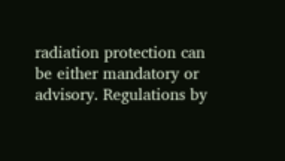radiation protection can be either mandatory or advisory. Regulations by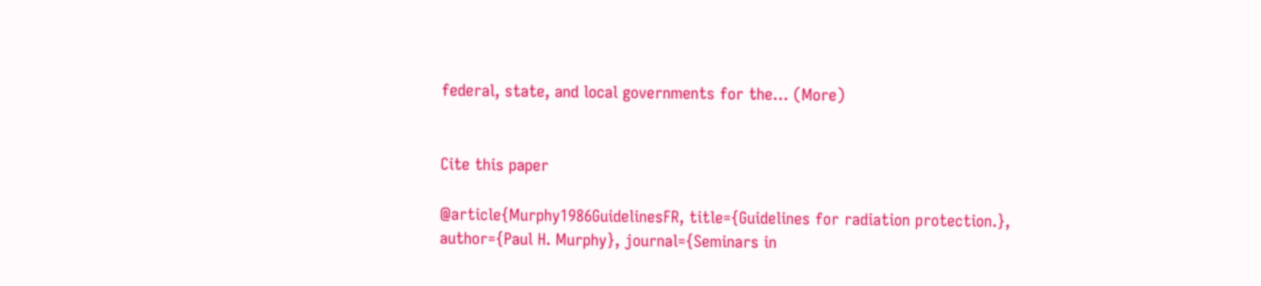federal, state, and local governments for the… (More)


Cite this paper

@article{Murphy1986GuidelinesFR, title={Guidelines for radiation protection.}, author={Paul H. Murphy}, journal={Seminars in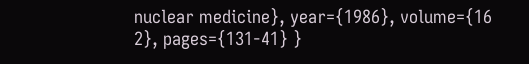nuclear medicine}, year={1986}, volume={16 2}, pages={131-41} }